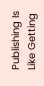Publishing Is Like Getting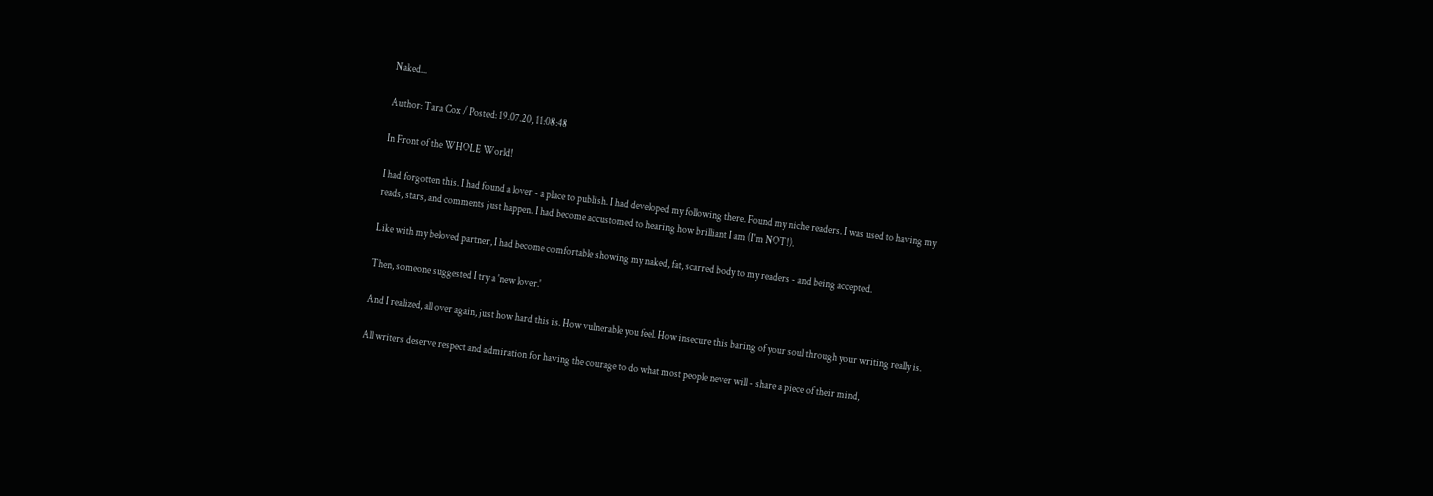Naked...

Author: Tara Cox / Posted: 19.07.20, 11:08:48

In Front of the WHOLE World!

I had forgotten this. I had found a lover - a place to publish. I had developed my following there. Found my niche readers. I was used to having my reads, stars, and comments just happen. I had become accustomed to hearing how brilliant I am (I'm NOT!).

Like with my beloved partner, I had become comfortable showing my naked, fat, scarred body to my readers - and being accepted.

Then, someone suggested I try a 'new lover.'

And I realized, all over again, just how hard this is. How vulnerable you feel. How insecure this baring of your soul through your writing really is.

All writers deserve respect and admiration for having the courage to do what most people never will - share a piece of their mind,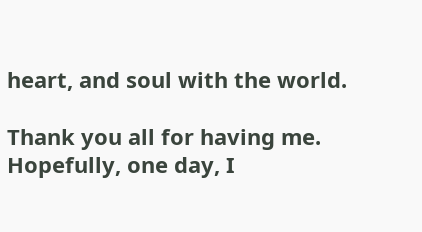heart, and soul with the world.

Thank you all for having me. Hopefully, one day, I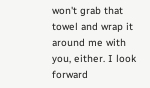won't grab that towel and wrap it around me with you, either. I look forward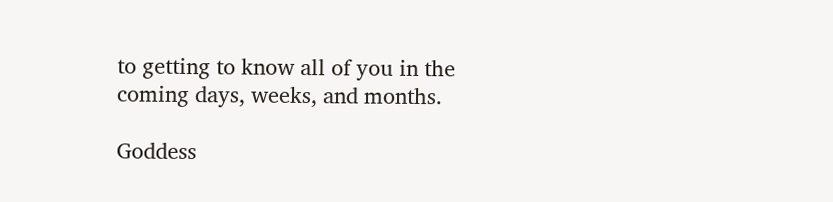to getting to know all of you in the coming days, weeks, and months.

Goddess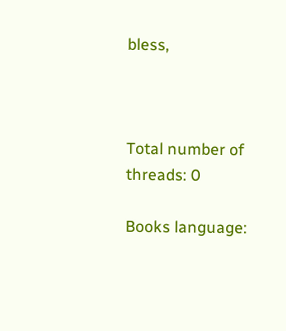bless,



Total number of threads: 0

Books language: